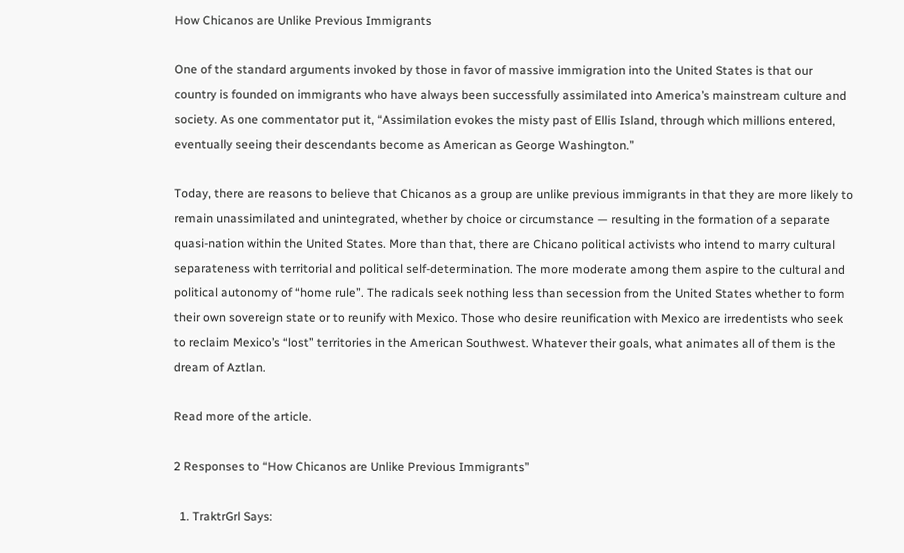How Chicanos are Unlike Previous Immigrants

One of the standard arguments invoked by those in favor of massive immigration into the United States is that our country is founded on immigrants who have always been successfully assimilated into America’s mainstream culture and society. As one commentator put it, “Assimilation evokes the misty past of Ellis Island, through which millions entered, eventually seeing their descendants become as American as George Washington.”

Today, there are reasons to believe that Chicanos as a group are unlike previous immigrants in that they are more likely to remain unassimilated and unintegrated, whether by choice or circumstance — resulting in the formation of a separate quasi-nation within the United States. More than that, there are Chicano political activists who intend to marry cultural separateness with territorial and political self-determination. The more moderate among them aspire to the cultural and political autonomy of “home rule”. The radicals seek nothing less than secession from the United States whether to form their own sovereign state or to reunify with Mexico. Those who desire reunification with Mexico are irredentists who seek to reclaim Mexico’s “lost” territories in the American Southwest. Whatever their goals, what animates all of them is the dream of Aztlan.

Read more of the article.

2 Responses to “How Chicanos are Unlike Previous Immigrants”

  1. TraktrGrl Says: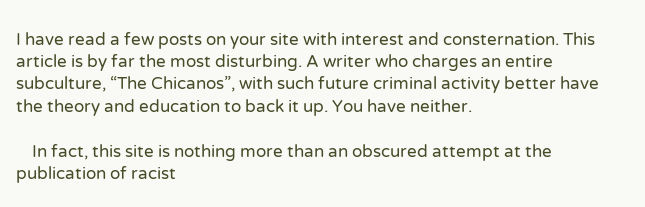I have read a few posts on your site with interest and consternation. This article is by far the most disturbing. A writer who charges an entire subculture, “The Chicanos”, with such future criminal activity better have the theory and education to back it up. You have neither.

    In fact, this site is nothing more than an obscured attempt at the publication of racist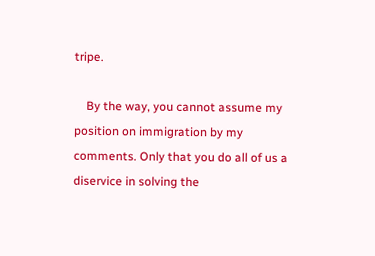tripe.

    By the way, you cannot assume my position on immigration by my comments. Only that you do all of us a diservice in solving the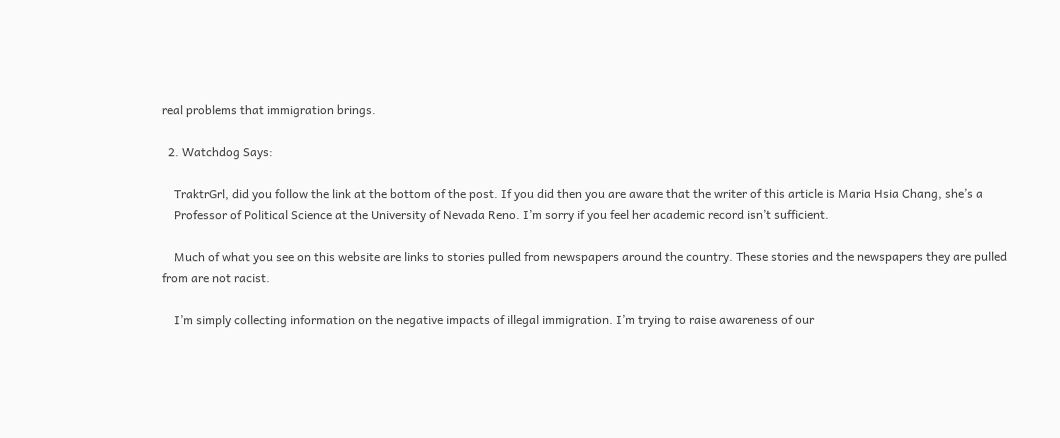real problems that immigration brings.

  2. Watchdog Says:

    TraktrGrl, did you follow the link at the bottom of the post. If you did then you are aware that the writer of this article is Maria Hsia Chang, she’s a
    Professor of Political Science at the University of Nevada Reno. I’m sorry if you feel her academic record isn’t sufficient.

    Much of what you see on this website are links to stories pulled from newspapers around the country. These stories and the newspapers they are pulled from are not racist.

    I’m simply collecting information on the negative impacts of illegal immigration. I’m trying to raise awareness of our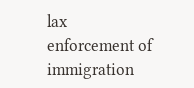lax enforcement of immigration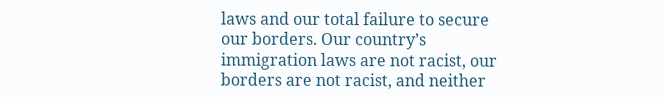laws and our total failure to secure our borders. Our country’s immigration laws are not racist, our borders are not racist, and neither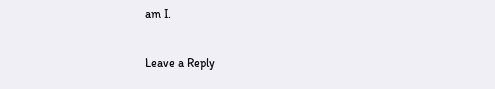am I.

Leave a Reply